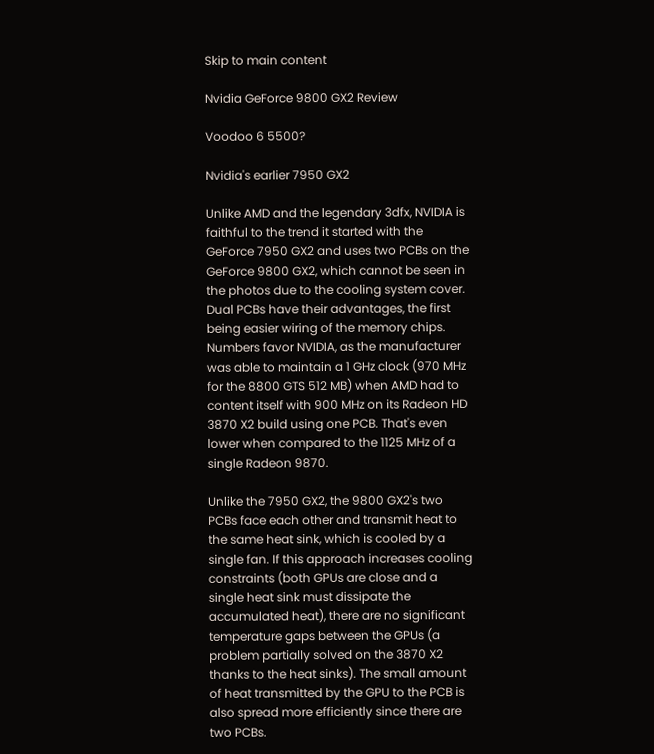Skip to main content

Nvidia GeForce 9800 GX2 Review

Voodoo 6 5500?

Nvidia's earlier 7950 GX2

Unlike AMD and the legendary 3dfx, NVIDIA is faithful to the trend it started with the GeForce 7950 GX2 and uses two PCBs on the GeForce 9800 GX2, which cannot be seen in the photos due to the cooling system cover. Dual PCBs have their advantages, the first being easier wiring of the memory chips. Numbers favor NVIDIA, as the manufacturer was able to maintain a 1 GHz clock (970 MHz for the 8800 GTS 512 MB) when AMD had to content itself with 900 MHz on its Radeon HD 3870 X2 build using one PCB. That's even lower when compared to the 1125 MHz of a single Radeon 9870.

Unlike the 7950 GX2, the 9800 GX2's two PCBs face each other and transmit heat to the same heat sink, which is cooled by a single fan. If this approach increases cooling constraints (both GPUs are close and a single heat sink must dissipate the accumulated heat), there are no significant temperature gaps between the GPUs (a problem partially solved on the 3870 X2 thanks to the heat sinks). The small amount of heat transmitted by the GPU to the PCB is also spread more efficiently since there are two PCBs.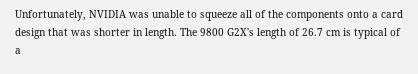Unfortunately, NVIDIA was unable to squeeze all of the components onto a card design that was shorter in length. The 9800 G2X's length of 26.7 cm is typical of a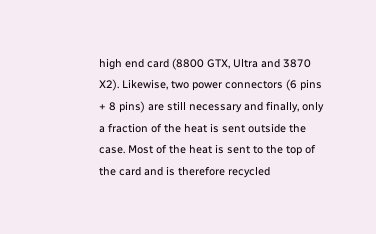high end card (8800 GTX, Ultra and 3870 X2). Likewise, two power connectors (6 pins + 8 pins) are still necessary and finally, only a fraction of the heat is sent outside the case. Most of the heat is sent to the top of the card and is therefore recycled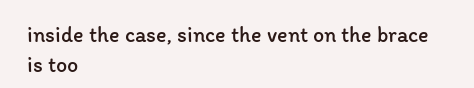inside the case, since the vent on the brace is too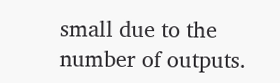small due to the number of outputs.